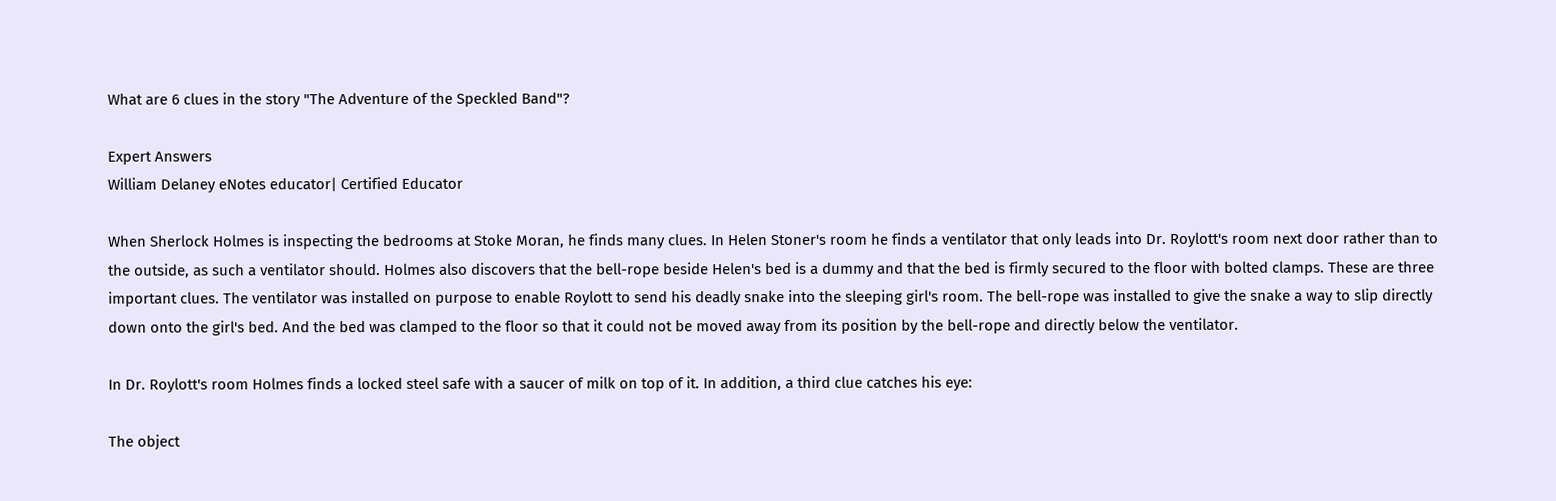What are 6 clues in the story "The Adventure of the Speckled Band"?

Expert Answers
William Delaney eNotes educator| Certified Educator

When Sherlock Holmes is inspecting the bedrooms at Stoke Moran, he finds many clues. In Helen Stoner's room he finds a ventilator that only leads into Dr. Roylott's room next door rather than to the outside, as such a ventilator should. Holmes also discovers that the bell-rope beside Helen's bed is a dummy and that the bed is firmly secured to the floor with bolted clamps. These are three important clues. The ventilator was installed on purpose to enable Roylott to send his deadly snake into the sleeping girl's room. The bell-rope was installed to give the snake a way to slip directly down onto the girl's bed. And the bed was clamped to the floor so that it could not be moved away from its position by the bell-rope and directly below the ventilator.

In Dr. Roylott's room Holmes finds a locked steel safe with a saucer of milk on top of it. In addition, a third clue catches his eye:

The object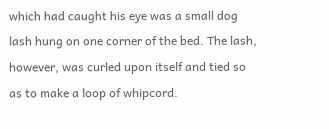which had caught his eye was a small dog lash hung on one corner of the bed. The lash, however, was curled upon itself and tied so as to make a loop of whipcord.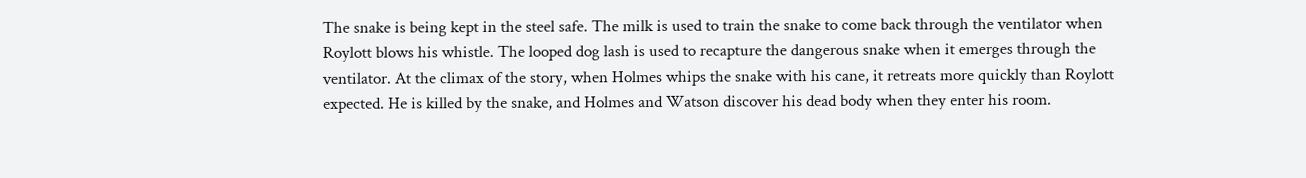The snake is being kept in the steel safe. The milk is used to train the snake to come back through the ventilator when Roylott blows his whistle. The looped dog lash is used to recapture the dangerous snake when it emerges through the ventilator. At the climax of the story, when Holmes whips the snake with his cane, it retreats more quickly than Roylott expected. He is killed by the snake, and Holmes and Watson discover his dead body when they enter his room.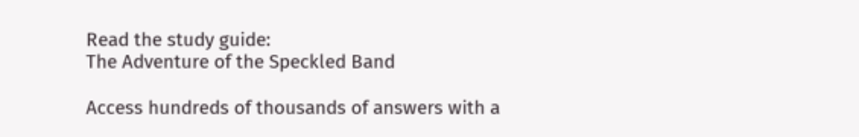Read the study guide:
The Adventure of the Speckled Band

Access hundreds of thousands of answers with a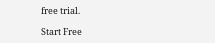free trial.

Start Free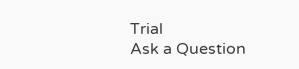Trial
Ask a Question